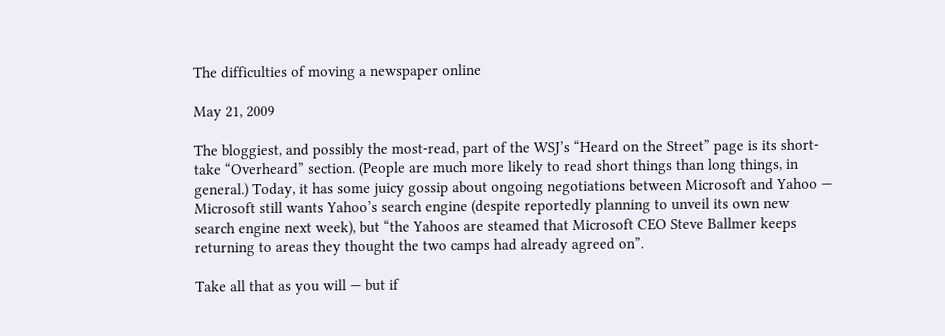The difficulties of moving a newspaper online

May 21, 2009

The bloggiest, and possibly the most-read, part of the WSJ’s “Heard on the Street” page is its short-take “Overheard” section. (People are much more likely to read short things than long things, in general.) Today, it has some juicy gossip about ongoing negotiations between Microsoft and Yahoo — Microsoft still wants Yahoo’s search engine (despite reportedly planning to unveil its own new search engine next week), but “the Yahoos are steamed that Microsoft CEO Steve Ballmer keeps returning to areas they thought the two camps had already agreed on”.

Take all that as you will — but if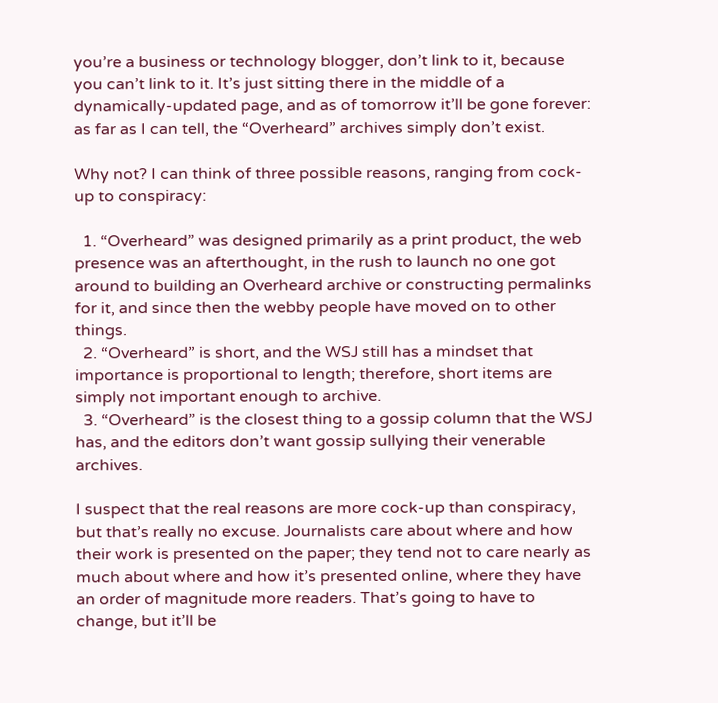you’re a business or technology blogger, don’t link to it, because you can’t link to it. It’s just sitting there in the middle of a dynamically-updated page, and as of tomorrow it’ll be gone forever: as far as I can tell, the “Overheard” archives simply don’t exist.

Why not? I can think of three possible reasons, ranging from cock-up to conspiracy:

  1. “Overheard” was designed primarily as a print product, the web presence was an afterthought, in the rush to launch no one got around to building an Overheard archive or constructing permalinks for it, and since then the webby people have moved on to other things.
  2. “Overheard” is short, and the WSJ still has a mindset that importance is proportional to length; therefore, short items are simply not important enough to archive.
  3. “Overheard” is the closest thing to a gossip column that the WSJ has, and the editors don’t want gossip sullying their venerable archives.

I suspect that the real reasons are more cock-up than conspiracy, but that’s really no excuse. Journalists care about where and how their work is presented on the paper; they tend not to care nearly as much about where and how it’s presented online, where they have an order of magnitude more readers. That’s going to have to change, but it’ll be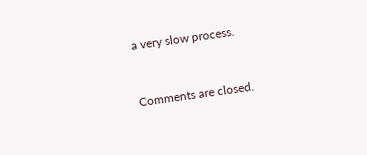a very slow process.


Comments are closed.